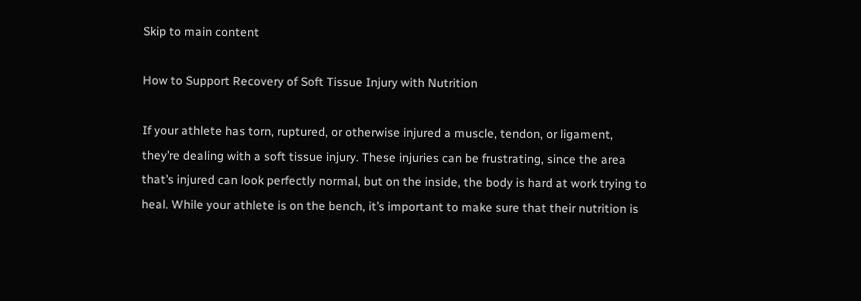Skip to main content

How to Support Recovery of Soft Tissue Injury with Nutrition

If your athlete has torn, ruptured, or otherwise injured a muscle, tendon, or ligament, they’re dealing with a soft tissue injury. These injuries can be frustrating, since the area that’s injured can look perfectly normal, but on the inside, the body is hard at work trying to heal. While your athlete is on the bench, it’s important to make sure that their nutrition is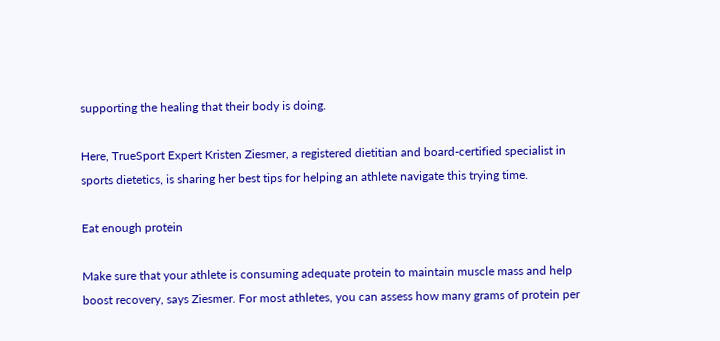supporting the healing that their body is doing.

Here, TrueSport Expert Kristen Ziesmer, a registered dietitian and board-certified specialist in sports dietetics, is sharing her best tips for helping an athlete navigate this trying time.

Eat enough protein

Make sure that your athlete is consuming adequate protein to maintain muscle mass and help boost recovery, says Ziesmer. For most athletes, you can assess how many grams of protein per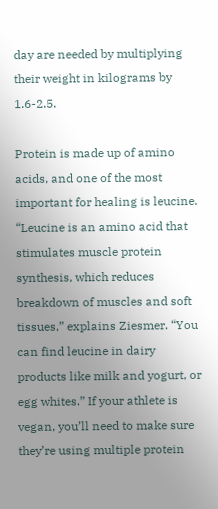day are needed by multiplying their weight in kilograms by 1.6-2.5.

Protein is made up of amino acids, and one of the most important for healing is leucine. “Leucine is an amino acid that stimulates muscle protein synthesis, which reduces breakdown of muscles and soft tissues,” explains Ziesmer. “You can find leucine in dairy products like milk and yogurt, or egg whites.” If your athlete is vegan, you’ll need to make sure they’re using multiple protein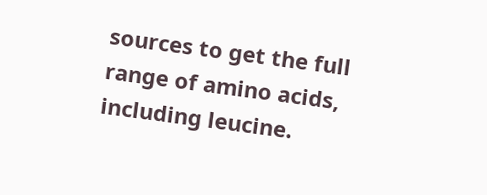sources to get the full range of amino acids, including leucine.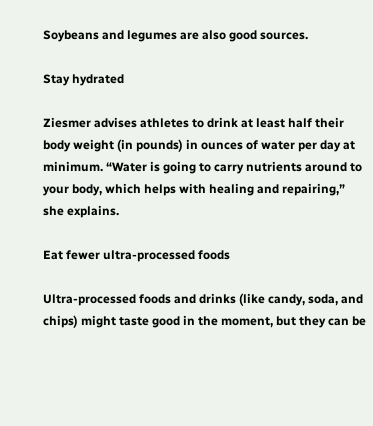Soybeans and legumes are also good sources.

Stay hydrated

Ziesmer advises athletes to drink at least half their body weight (in pounds) in ounces of water per day at minimum. “Water is going to carry nutrients around to your body, which helps with healing and repairing,” she explains.

Eat fewer ultra-processed foods

Ultra-processed foods and drinks (like candy, soda, and chips) might taste good in the moment, but they can be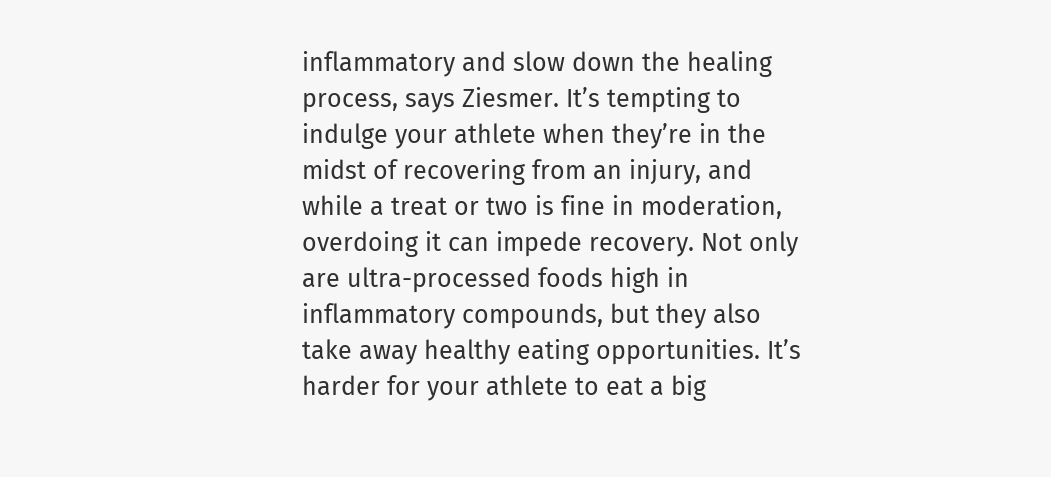inflammatory and slow down the healing process, says Ziesmer. It’s tempting to indulge your athlete when they’re in the midst of recovering from an injury, and while a treat or two is fine in moderation, overdoing it can impede recovery. Not only are ultra-processed foods high in inflammatory compounds, but they also take away healthy eating opportunities. It’s harder for your athlete to eat a big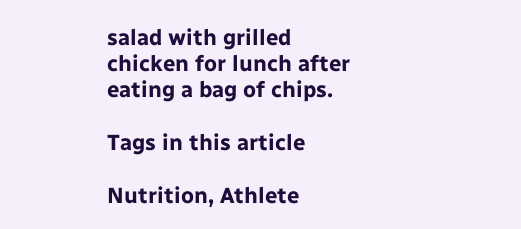salad with grilled chicken for lunch after eating a bag of chips.

Tags in this article

Nutrition, Athlete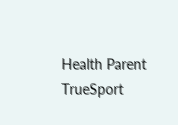Health Parent TrueSport